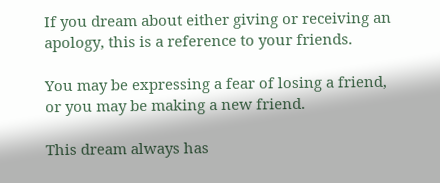If you dream about either giving or receiving an apology, this is a reference to your friends.

You may be expressing a fear of losing a friend, or you may be making a new friend.

This dream always has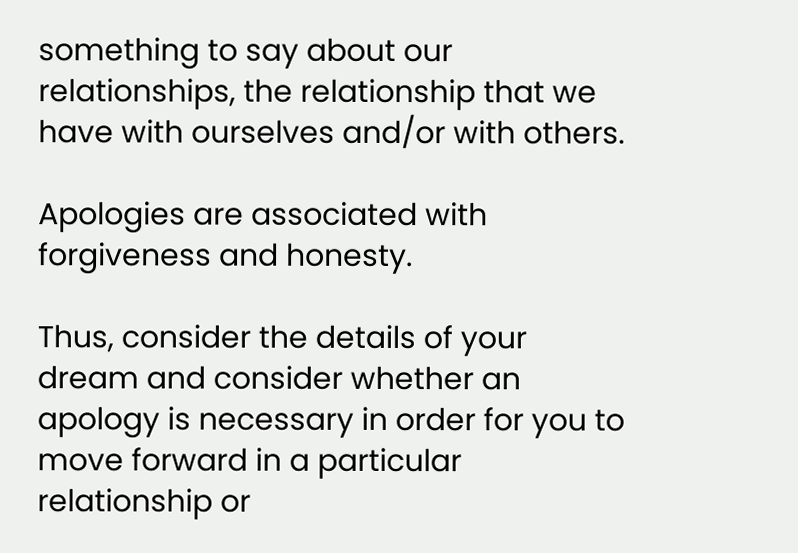something to say about our relationships, the relationship that we have with ourselves and/or with others.

Apologies are associated with forgiveness and honesty.

Thus, consider the details of your dream and consider whether an apology is necessary in order for you to move forward in a particular relationship or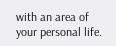with an area of your personal life.